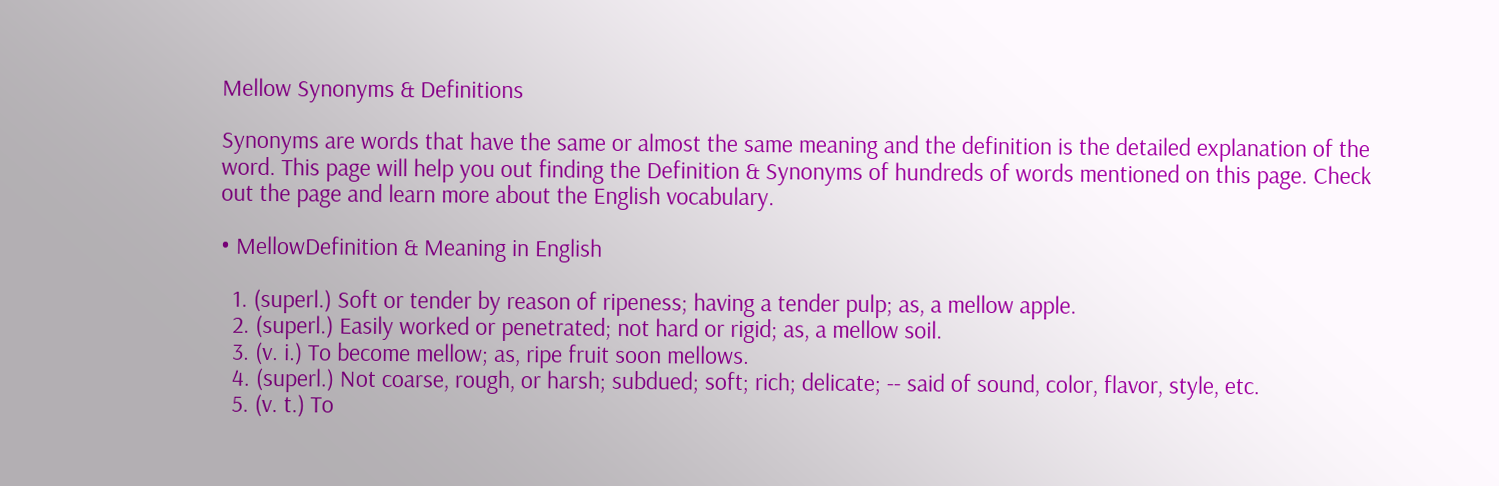Mellow Synonyms & Definitions

Synonyms are words that have the same or almost the same meaning and the definition is the detailed explanation of the word. This page will help you out finding the Definition & Synonyms of hundreds of words mentioned on this page. Check out the page and learn more about the English vocabulary.

• MellowDefinition & Meaning in English

  1. (superl.) Soft or tender by reason of ripeness; having a tender pulp; as, a mellow apple.
  2. (superl.) Easily worked or penetrated; not hard or rigid; as, a mellow soil.
  3. (v. i.) To become mellow; as, ripe fruit soon mellows.
  4. (superl.) Not coarse, rough, or harsh; subdued; soft; rich; delicate; -- said of sound, color, flavor, style, etc.
  5. (v. t.) To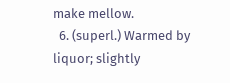make mellow.
  6. (superl.) Warmed by liquor; slightly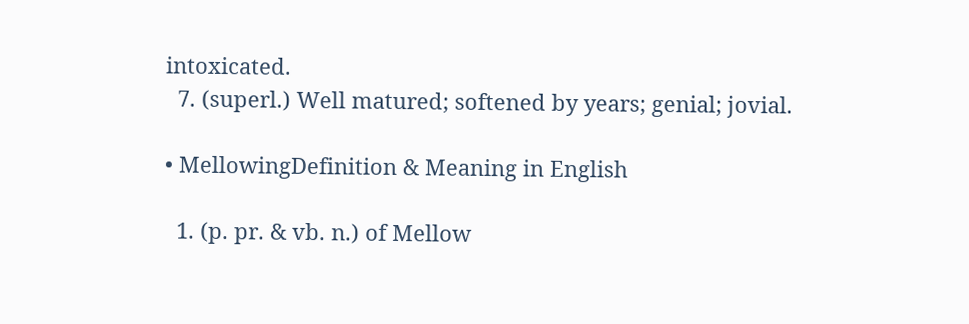intoxicated.
  7. (superl.) Well matured; softened by years; genial; jovial.

• MellowingDefinition & Meaning in English

  1. (p. pr. & vb. n.) of Mellow